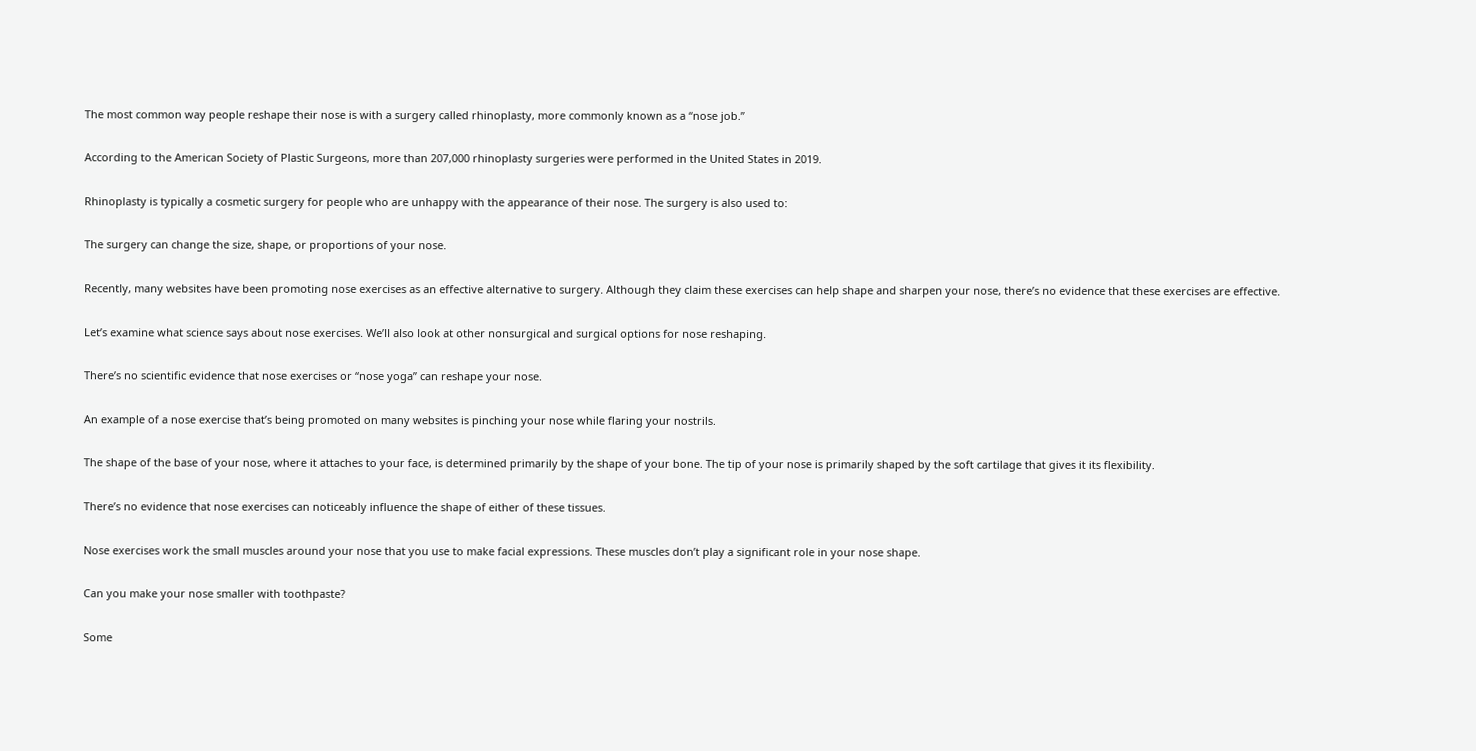The most common way people reshape their nose is with a surgery called rhinoplasty, more commonly known as a “nose job.”

According to the American Society of Plastic Surgeons, more than 207,000 rhinoplasty surgeries were performed in the United States in 2019.

Rhinoplasty is typically a cosmetic surgery for people who are unhappy with the appearance of their nose. The surgery is also used to:

The surgery can change the size, shape, or proportions of your nose.

Recently, many websites have been promoting nose exercises as an effective alternative to surgery. Although they claim these exercises can help shape and sharpen your nose, there’s no evidence that these exercises are effective.

Let’s examine what science says about nose exercises. We’ll also look at other nonsurgical and surgical options for nose reshaping.

There’s no scientific evidence that nose exercises or “nose yoga” can reshape your nose.

An example of a nose exercise that’s being promoted on many websites is pinching your nose while flaring your nostrils.

The shape of the base of your nose, where it attaches to your face, is determined primarily by the shape of your bone. The tip of your nose is primarily shaped by the soft cartilage that gives it its flexibility.

There’s no evidence that nose exercises can noticeably influence the shape of either of these tissues.

Nose exercises work the small muscles around your nose that you use to make facial expressions. These muscles don’t play a significant role in your nose shape.

Can you make your nose smaller with toothpaste?

Some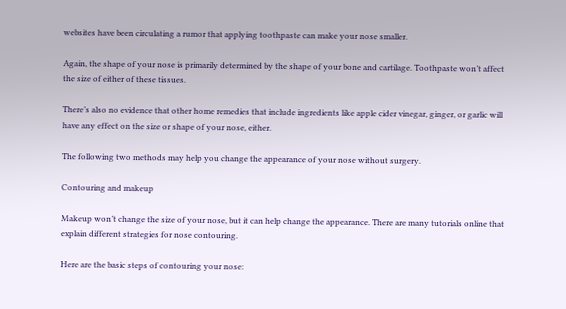websites have been circulating a rumor that applying toothpaste can make your nose smaller.

Again, the shape of your nose is primarily determined by the shape of your bone and cartilage. Toothpaste won’t affect the size of either of these tissues.

There’s also no evidence that other home remedies that include ingredients like apple cider vinegar, ginger, or garlic will have any effect on the size or shape of your nose, either.

The following two methods may help you change the appearance of your nose without surgery.

Contouring and makeup

Makeup won’t change the size of your nose, but it can help change the appearance. There are many tutorials online that explain different strategies for nose contouring.

Here are the basic steps of contouring your nose: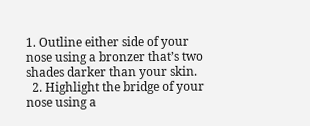1. Outline either side of your nose using a bronzer that’s two shades darker than your skin.
  2. Highlight the bridge of your nose using a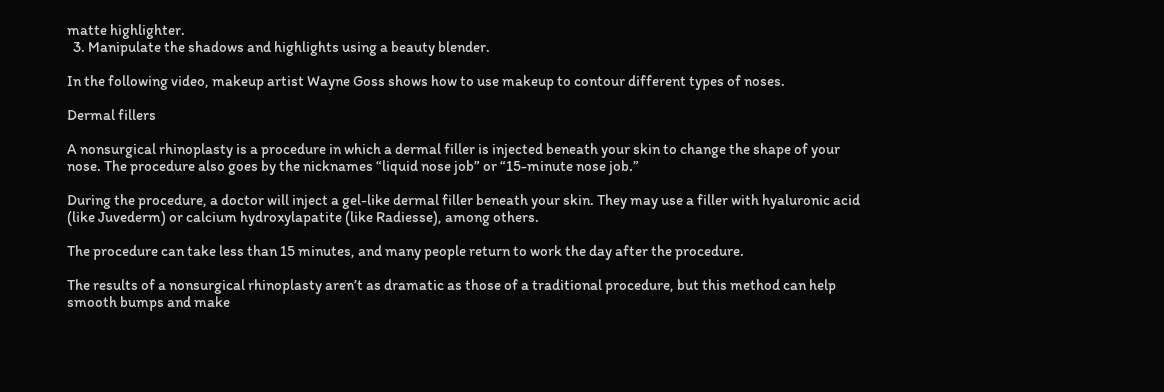matte highlighter.
  3. Manipulate the shadows and highlights using a beauty blender.

In the following video, makeup artist Wayne Goss shows how to use makeup to contour different types of noses.

Dermal fillers

A nonsurgical rhinoplasty is a procedure in which a dermal filler is injected beneath your skin to change the shape of your nose. The procedure also goes by the nicknames “liquid nose job” or “15-minute nose job.”

During the procedure, a doctor will inject a gel-like dermal filler beneath your skin. They may use a filler with hyaluronic acid (like Juvederm) or calcium hydroxylapatite (like Radiesse), among others.

The procedure can take less than 15 minutes, and many people return to work the day after the procedure.

The results of a nonsurgical rhinoplasty aren’t as dramatic as those of a traditional procedure, but this method can help smooth bumps and make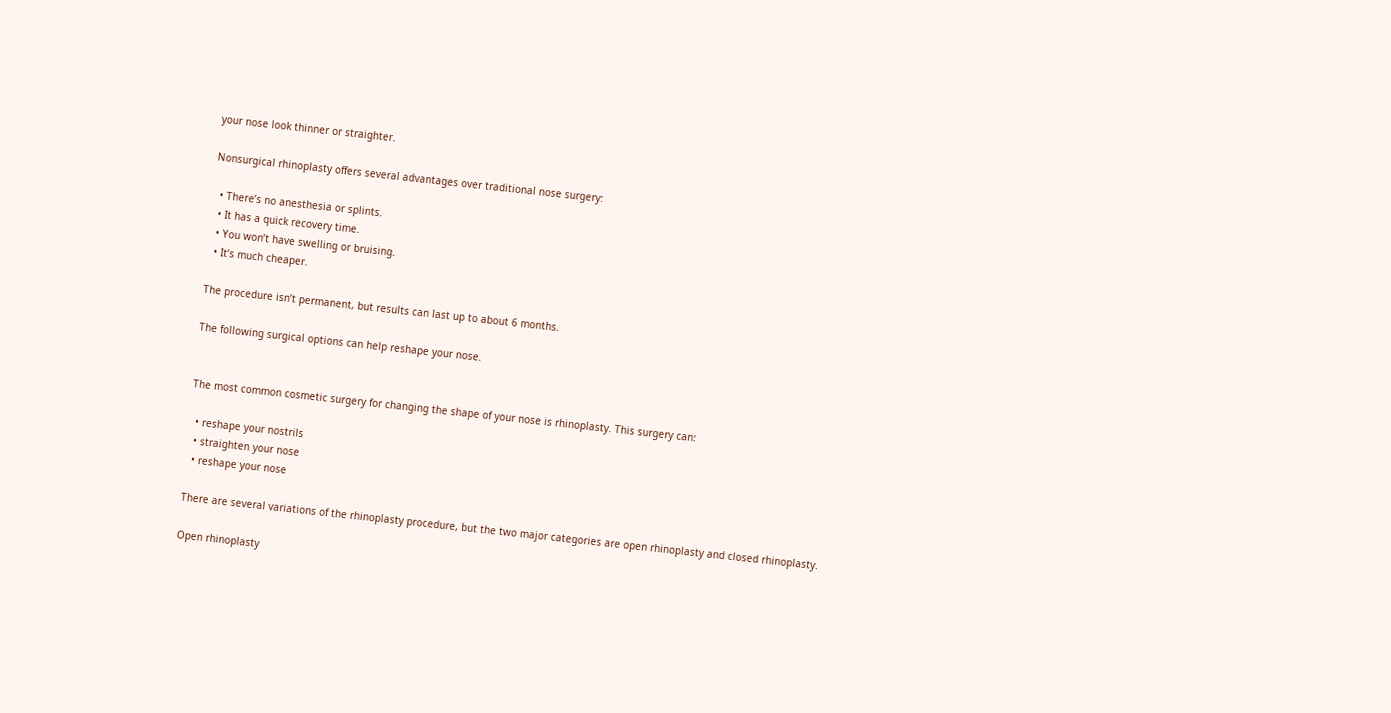your nose look thinner or straighter.

Nonsurgical rhinoplasty offers several advantages over traditional nose surgery:

  • There’s no anesthesia or splints.
  • It has a quick recovery time.
  • You won’t have swelling or bruising.
  • It’s much cheaper.

The procedure isn’t permanent, but results can last up to about 6 months.

The following surgical options can help reshape your nose.


The most common cosmetic surgery for changing the shape of your nose is rhinoplasty. This surgery can:

  • reshape your nostrils
  • straighten your nose
  • reshape your nose

There are several variations of the rhinoplasty procedure, but the two major categories are open rhinoplasty and closed rhinoplasty.

Open rhinoplasty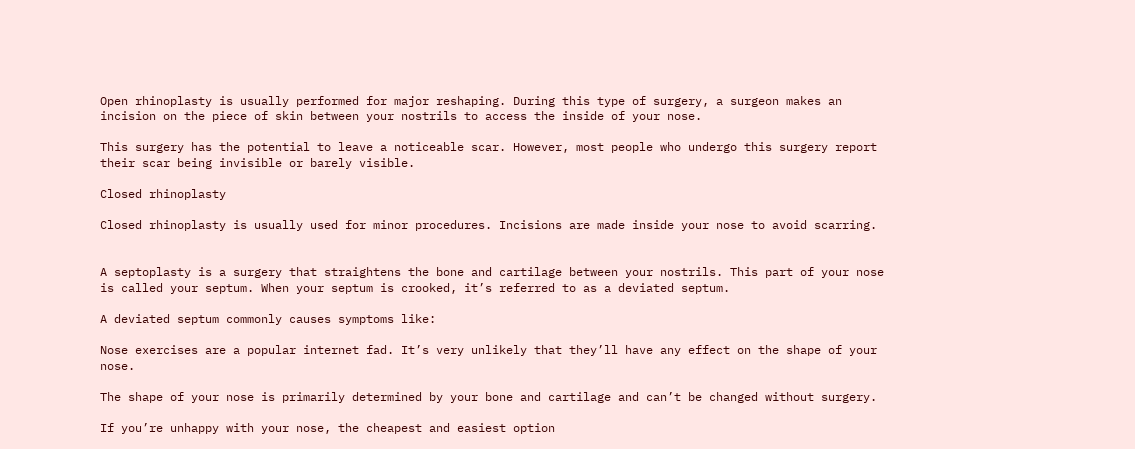Open rhinoplasty is usually performed for major reshaping. During this type of surgery, a surgeon makes an incision on the piece of skin between your nostrils to access the inside of your nose.

This surgery has the potential to leave a noticeable scar. However, most people who undergo this surgery report their scar being invisible or barely visible.

Closed rhinoplasty

Closed rhinoplasty is usually used for minor procedures. Incisions are made inside your nose to avoid scarring.


A septoplasty is a surgery that straightens the bone and cartilage between your nostrils. This part of your nose is called your septum. When your septum is crooked, it’s referred to as a deviated septum.

A deviated septum commonly causes symptoms like:

Nose exercises are a popular internet fad. It’s very unlikely that they’ll have any effect on the shape of your nose.

The shape of your nose is primarily determined by your bone and cartilage and can’t be changed without surgery.

If you’re unhappy with your nose, the cheapest and easiest option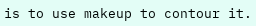is to use makeup to contour it.